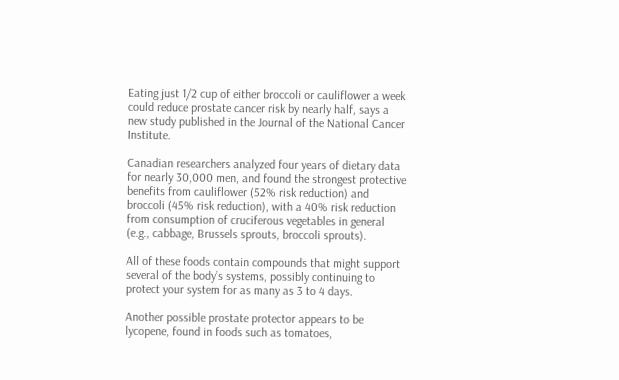Eating just 1/2 cup of either broccoli or cauliflower a week could reduce prostate cancer risk by nearly half, says a new study published in the Journal of the National Cancer Institute.

Canadian researchers analyzed four years of dietary data for nearly 30,000 men, and found the strongest protective benefits from cauliflower (52% risk reduction) and broccoli (45% risk reduction), with a 40% risk reduction from consumption of cruciferous vegetables in general (e.g., cabbage, Brussels sprouts, broccoli sprouts).

All of these foods contain compounds that might support several of the body’s systems, possibly continuing to protect your system for as many as 3 to 4 days.

Another possible prostate protector appears to be lycopene, found in foods such as tomatoes,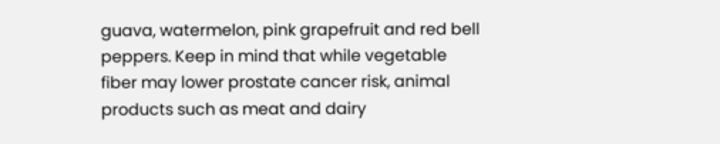guava, watermelon, pink grapefruit and red bell peppers. Keep in mind that while vegetable fiber may lower prostate cancer risk, animal products such as meat and dairy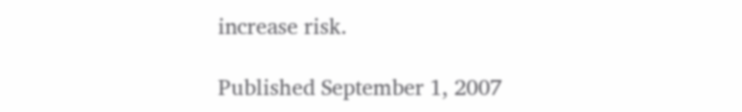increase risk.

Published September 1, 2007